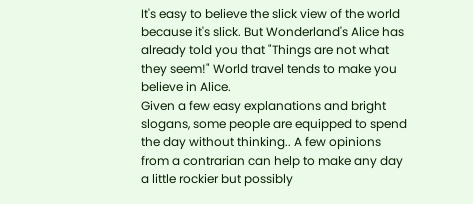It's easy to believe the slick view of the world because it's slick. But Wonderland's Alice has already told you that "Things are not what they seem!" World travel tends to make you believe in Alice.
Given a few easy explanations and bright slogans, some people are equipped to spend the day without thinking.. A few opinions from a contrarian can help to make any day a little rockier but possibly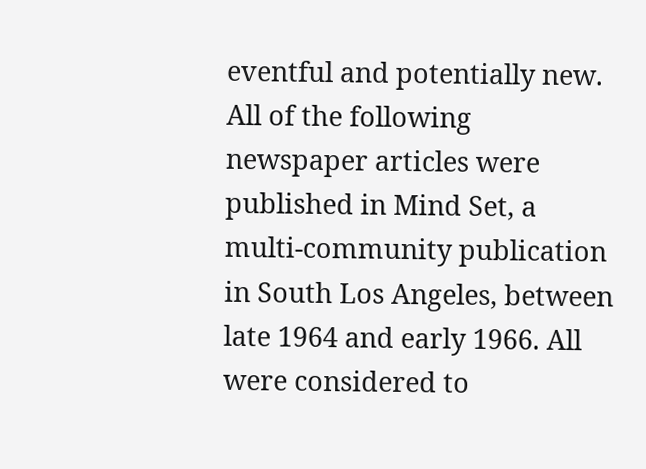eventful and potentially new.
All of the following newspaper articles were published in Mind Set, a multi-community publication in South Los Angeles, between late 1964 and early 1966. All were considered to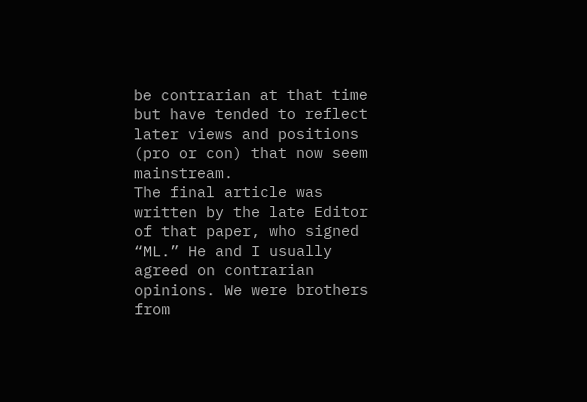be contrarian at that time but have tended to reflect later views and positions (pro or con) that now seem mainstream.
The final article was written by the late Editor of that paper, who signed “ML.” He and I usually agreed on contrarian opinions. We were brothers from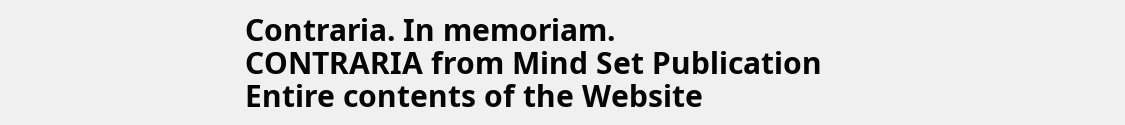Contraria. In memoriam.
CONTRARIA from Mind Set Publication
Entire contents of the Website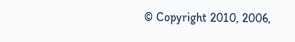© Copyright 2010, 2006,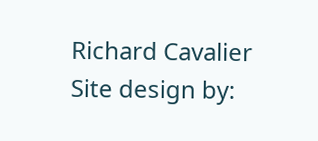Richard Cavalier
Site design by: